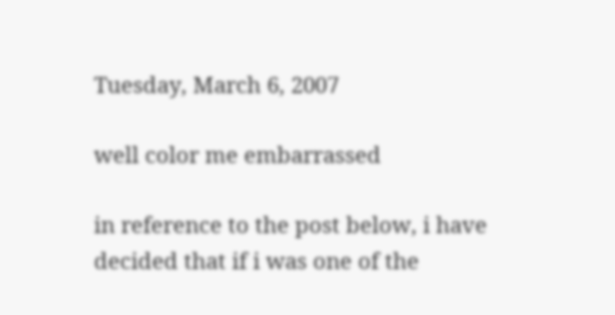Tuesday, March 6, 2007

well color me embarrassed

in reference to the post below, i have decided that if i was one of the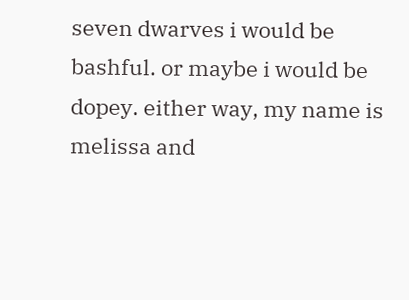seven dwarves i would be bashful. or maybe i would be dopey. either way, my name is melissa and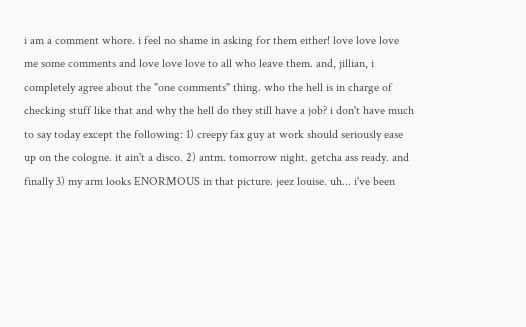i am a comment whore. i feel no shame in asking for them either! love love love me some comments and love love love to all who leave them. and, jillian, i completely agree about the "one comments" thing. who the hell is in charge of checking stuff like that and why the hell do they still have a job? i don't have much to say today except the following: 1) creepy fax guy at work should seriously ease up on the cologne. it ain't a disco. 2) antm. tomorrow night. getcha ass ready. and finally 3) my arm looks ENORMOUS in that picture. jeez louise. uh... i've been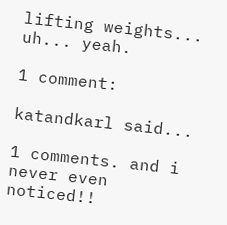lifting weights... uh... yeah.

1 comment:

katandkarl said...

1 comments. and i never even noticed!!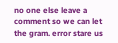no one else leave a comment so we can let the gram. error stare us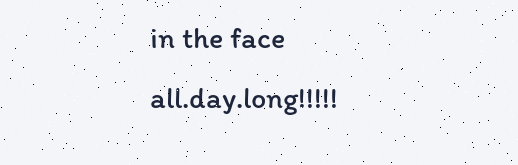in the face all.day.long!!!!!